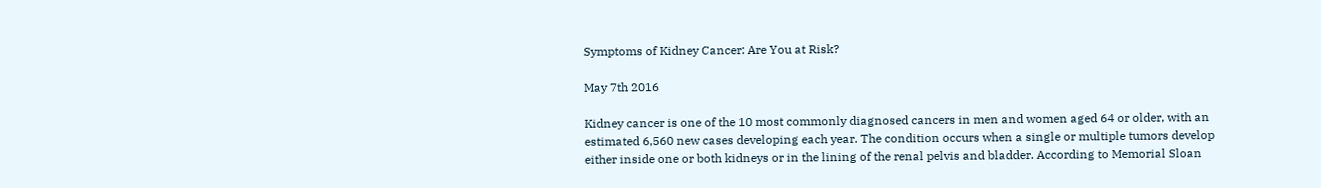Symptoms of Kidney Cancer: Are You at Risk?

May 7th 2016

Kidney cancer is one of the 10 most commonly diagnosed cancers in men and women aged 64 or older, with an estimated 6,560 new cases developing each year. The condition occurs when a single or multiple tumors develop either inside one or both kidneys or in the lining of the renal pelvis and bladder. According to Memorial Sloan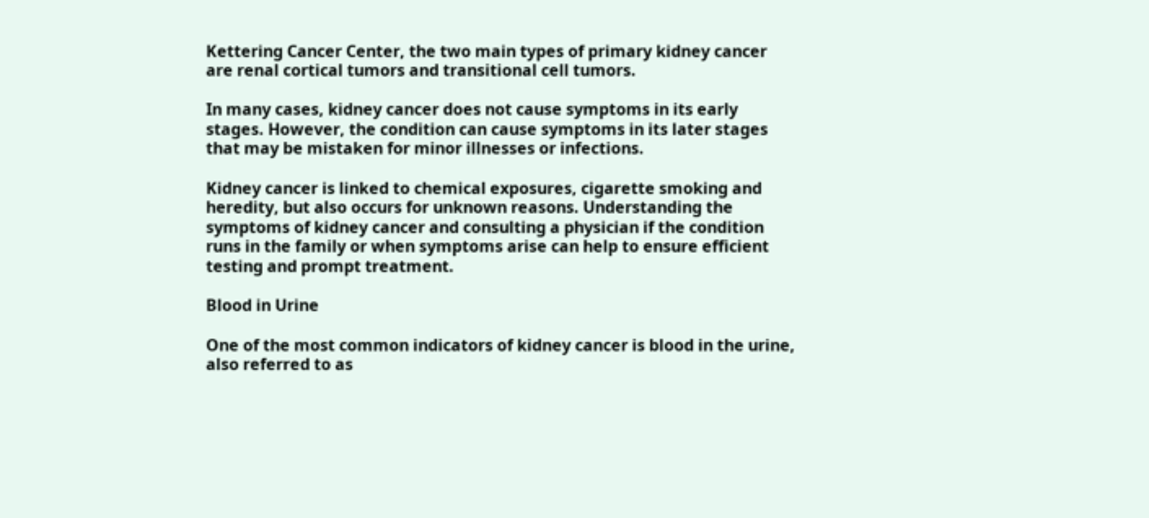Kettering Cancer Center, the two main types of primary kidney cancer are renal cortical tumors and transitional cell tumors.

In many cases, kidney cancer does not cause symptoms in its early stages. However, the condition can cause symptoms in its later stages that may be mistaken for minor illnesses or infections.

Kidney cancer is linked to chemical exposures, cigarette smoking and heredity, but also occurs for unknown reasons. Understanding the symptoms of kidney cancer and consulting a physician if the condition runs in the family or when symptoms arise can help to ensure efficient testing and prompt treatment.

Blood in Urine

One of the most common indicators of kidney cancer is blood in the urine, also referred to as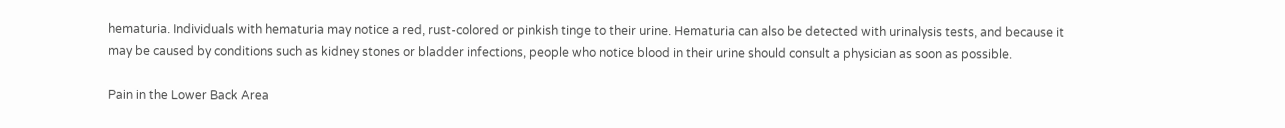hematuria. Individuals with hematuria may notice a red, rust-colored or pinkish tinge to their urine. Hematuria can also be detected with urinalysis tests, and because it may be caused by conditions such as kidney stones or bladder infections, people who notice blood in their urine should consult a physician as soon as possible.

Pain in the Lower Back Area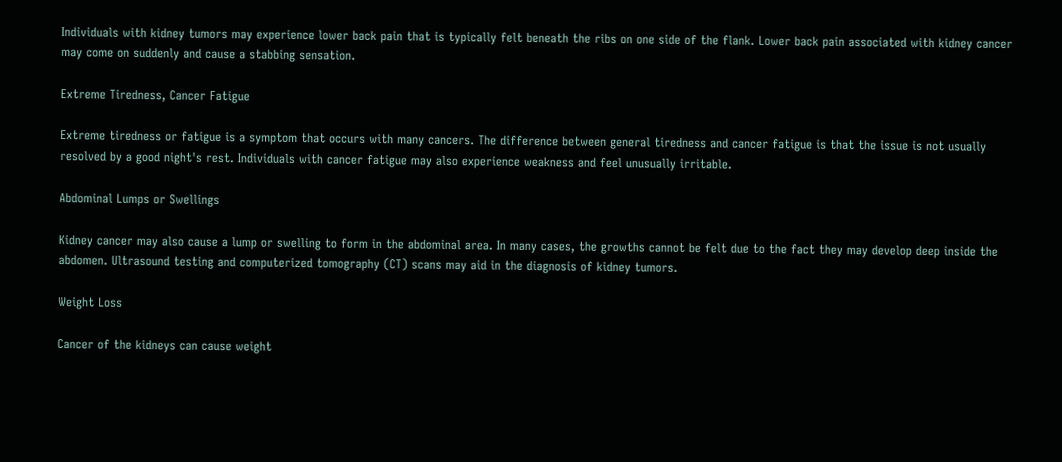Individuals with kidney tumors may experience lower back pain that is typically felt beneath the ribs on one side of the flank. Lower back pain associated with kidney cancer may come on suddenly and cause a stabbing sensation.

Extreme Tiredness, Cancer Fatigue

Extreme tiredness or fatigue is a symptom that occurs with many cancers. The difference between general tiredness and cancer fatigue is that the issue is not usually resolved by a good night's rest. Individuals with cancer fatigue may also experience weakness and feel unusually irritable.

Abdominal Lumps or Swellings

Kidney cancer may also cause a lump or swelling to form in the abdominal area. In many cases, the growths cannot be felt due to the fact they may develop deep inside the abdomen. Ultrasound testing and computerized tomography (CT) scans may aid in the diagnosis of kidney tumors.

Weight Loss

Cancer of the kidneys can cause weight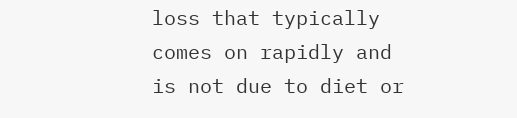loss that typically comes on rapidly and is not due to diet or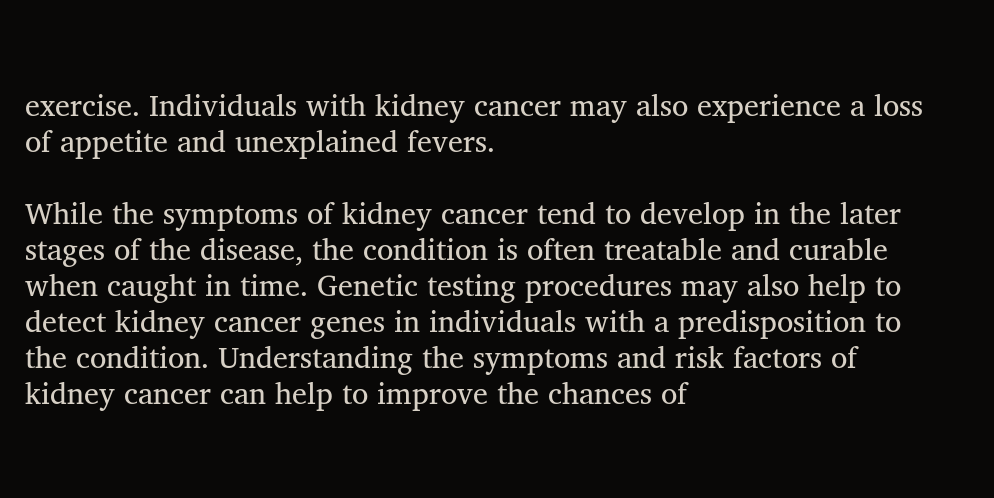exercise. Individuals with kidney cancer may also experience a loss of appetite and unexplained fevers.

While the symptoms of kidney cancer tend to develop in the later stages of the disease, the condition is often treatable and curable when caught in time. Genetic testing procedures may also help to detect kidney cancer genes in individuals with a predisposition to the condition. Understanding the symptoms and risk factors of kidney cancer can help to improve the chances of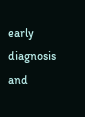early diagnosis and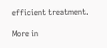efficient treatment.

More in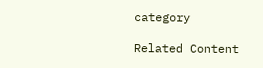category

Related Content